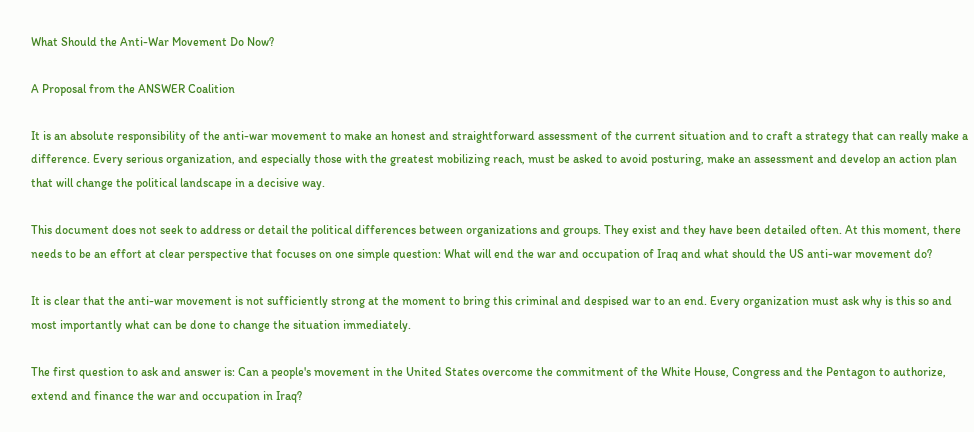What Should the Anti-War Movement Do Now?

A Proposal from the ANSWER Coalition

It is an absolute responsibility of the anti-war movement to make an honest and straightforward assessment of the current situation and to craft a strategy that can really make a difference. Every serious organization, and especially those with the greatest mobilizing reach, must be asked to avoid posturing, make an assessment and develop an action plan that will change the political landscape in a decisive way.

This document does not seek to address or detail the political differences between organizations and groups. They exist and they have been detailed often. At this moment, there needs to be an effort at clear perspective that focuses on one simple question: What will end the war and occupation of Iraq and what should the US anti-war movement do?

It is clear that the anti-war movement is not sufficiently strong at the moment to bring this criminal and despised war to an end. Every organization must ask why is this so and most importantly what can be done to change the situation immediately.

The first question to ask and answer is: Can a people's movement in the United States overcome the commitment of the White House, Congress and the Pentagon to authorize, extend and finance the war and occupation in Iraq?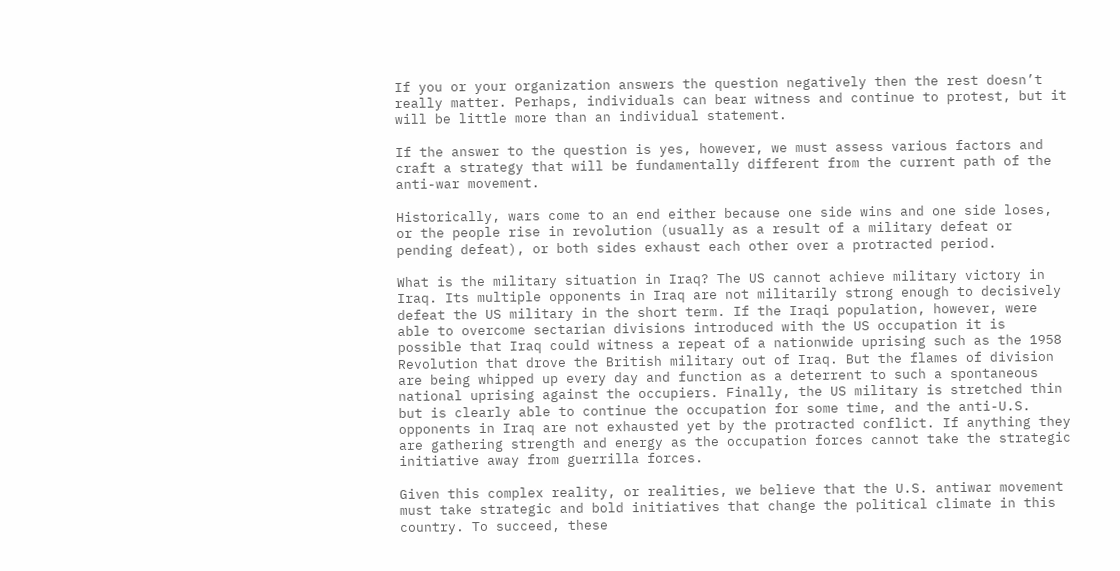If you or your organization answers the question negatively then the rest doesn’t really matter. Perhaps, individuals can bear witness and continue to protest, but it will be little more than an individual statement.

If the answer to the question is yes, however, we must assess various factors and craft a strategy that will be fundamentally different from the current path of the anti-war movement.

Historically, wars come to an end either because one side wins and one side loses, or the people rise in revolution (usually as a result of a military defeat or pending defeat), or both sides exhaust each other over a protracted period.

What is the military situation in Iraq? The US cannot achieve military victory in Iraq. Its multiple opponents in Iraq are not militarily strong enough to decisively defeat the US military in the short term. If the Iraqi population, however, were able to overcome sectarian divisions introduced with the US occupation it is possible that Iraq could witness a repeat of a nationwide uprising such as the 1958 Revolution that drove the British military out of Iraq. But the flames of division are being whipped up every day and function as a deterrent to such a spontaneous national uprising against the occupiers. Finally, the US military is stretched thin but is clearly able to continue the occupation for some time, and the anti-U.S. opponents in Iraq are not exhausted yet by the protracted conflict. If anything they are gathering strength and energy as the occupation forces cannot take the strategic initiative away from guerrilla forces.

Given this complex reality, or realities, we believe that the U.S. antiwar movement must take strategic and bold initiatives that change the political climate in this country. To succeed, these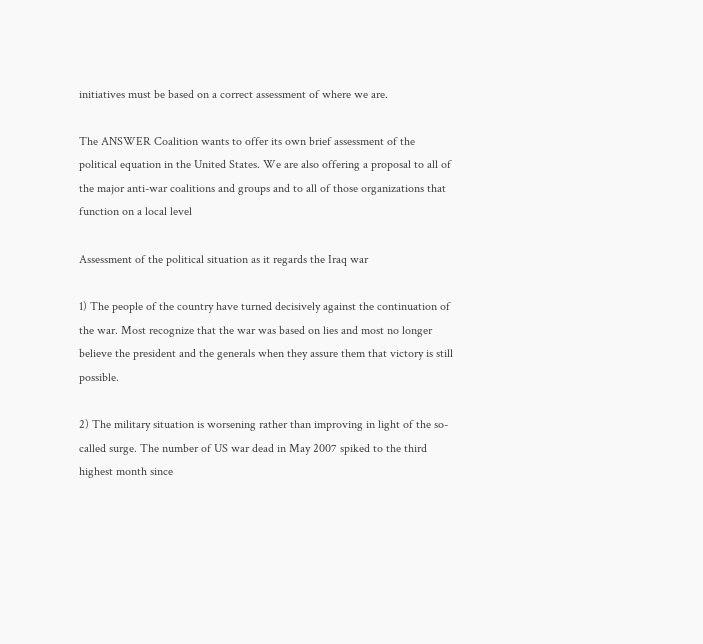initiatives must be based on a correct assessment of where we are.

The ANSWER Coalition wants to offer its own brief assessment of the political equation in the United States. We are also offering a proposal to all of the major anti-war coalitions and groups and to all of those organizations that function on a local level

Assessment of the political situation as it regards the Iraq war

1) The people of the country have turned decisively against the continuation of the war. Most recognize that the war was based on lies and most no longer believe the president and the generals when they assure them that victory is still possible.

2) The military situation is worsening rather than improving in light of the so-called surge. The number of US war dead in May 2007 spiked to the third highest month since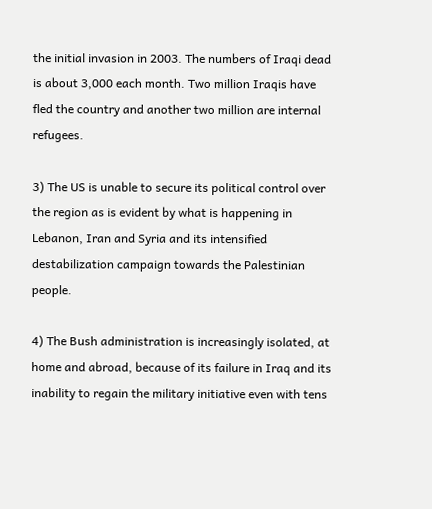the initial invasion in 2003. The numbers of Iraqi dead is about 3,000 each month. Two million Iraqis have fled the country and another two million are internal refugees.

3) The US is unable to secure its political control over the region as is evident by what is happening in Lebanon, Iran and Syria and its intensified destabilization campaign towards the Palestinian people.

4) The Bush administration is increasingly isolated, at home and abroad, because of its failure in Iraq and its inability to regain the military initiative even with tens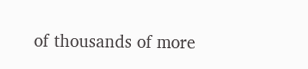of thousands of more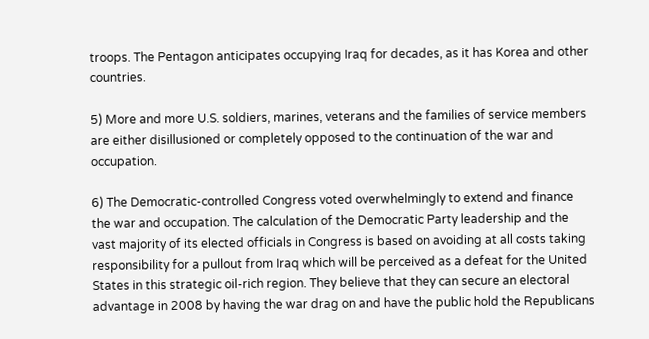troops. The Pentagon anticipates occupying Iraq for decades, as it has Korea and other countries.

5) More and more U.S. soldiers, marines, veterans and the families of service members are either disillusioned or completely opposed to the continuation of the war and occupation.

6) The Democratic-controlled Congress voted overwhelmingly to extend and finance the war and occupation. The calculation of the Democratic Party leadership and the vast majority of its elected officials in Congress is based on avoiding at all costs taking responsibility for a pullout from Iraq which will be perceived as a defeat for the United States in this strategic oil-rich region. They believe that they can secure an electoral advantage in 2008 by having the war drag on and have the public hold the Republicans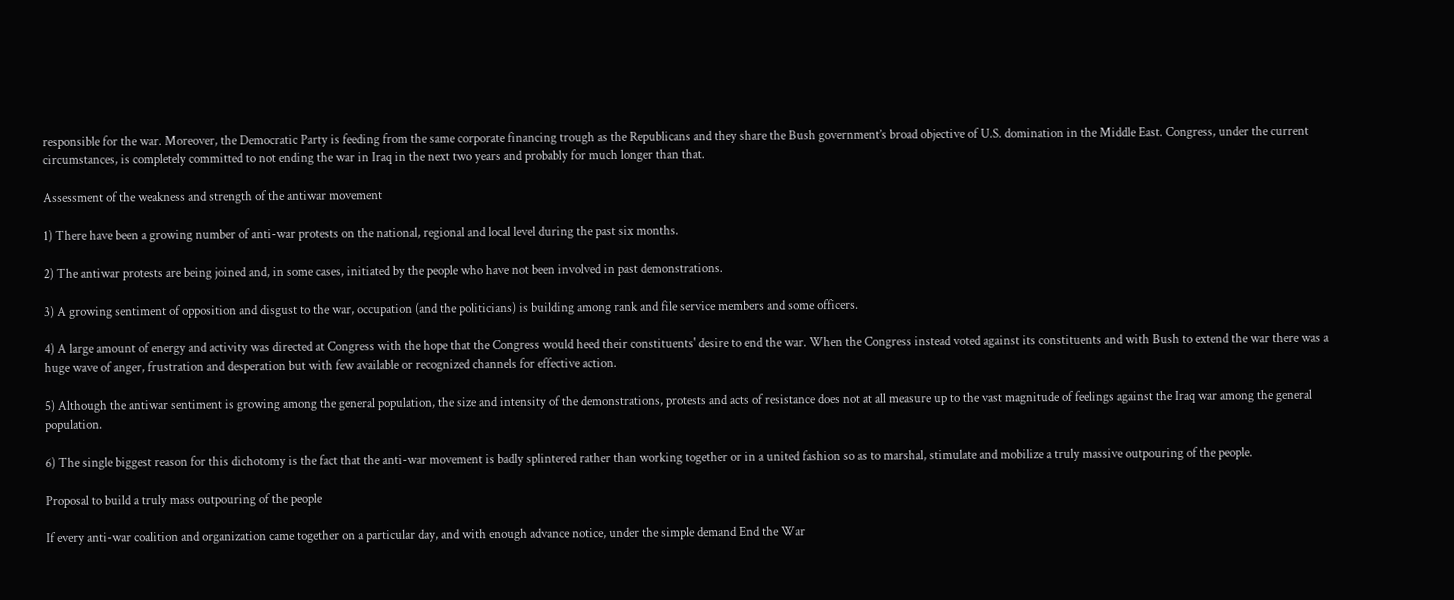responsible for the war. Moreover, the Democratic Party is feeding from the same corporate financing trough as the Republicans and they share the Bush government’s broad objective of U.S. domination in the Middle East. Congress, under the current circumstances, is completely committed to not ending the war in Iraq in the next two years and probably for much longer than that.

Assessment of the weakness and strength of the antiwar movement

1) There have been a growing number of anti-war protests on the national, regional and local level during the past six months.

2) The antiwar protests are being joined and, in some cases, initiated by the people who have not been involved in past demonstrations.

3) A growing sentiment of opposition and disgust to the war, occupation (and the politicians) is building among rank and file service members and some officers.

4) A large amount of energy and activity was directed at Congress with the hope that the Congress would heed their constituents' desire to end the war. When the Congress instead voted against its constituents and with Bush to extend the war there was a huge wave of anger, frustration and desperation but with few available or recognized channels for effective action.

5) Although the antiwar sentiment is growing among the general population, the size and intensity of the demonstrations, protests and acts of resistance does not at all measure up to the vast magnitude of feelings against the Iraq war among the general population.

6) The single biggest reason for this dichotomy is the fact that the anti-war movement is badly splintered rather than working together or in a united fashion so as to marshal, stimulate and mobilize a truly massive outpouring of the people.

Proposal to build a truly mass outpouring of the people

If every anti-war coalition and organization came together on a particular day, and with enough advance notice, under the simple demand End the War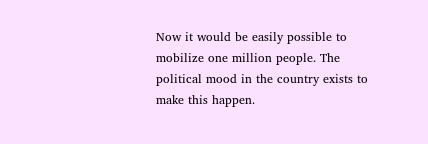Now it would be easily possible to mobilize one million people. The political mood in the country exists to make this happen.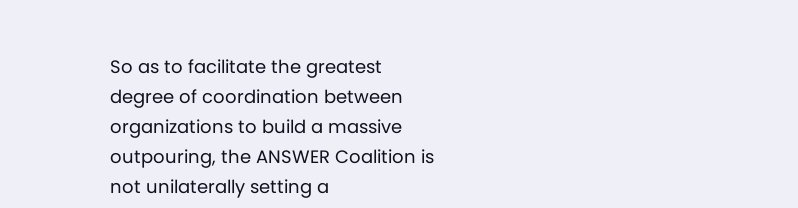So as to facilitate the greatest degree of coordination between organizations to build a massive outpouring, the ANSWER Coalition is not unilaterally setting a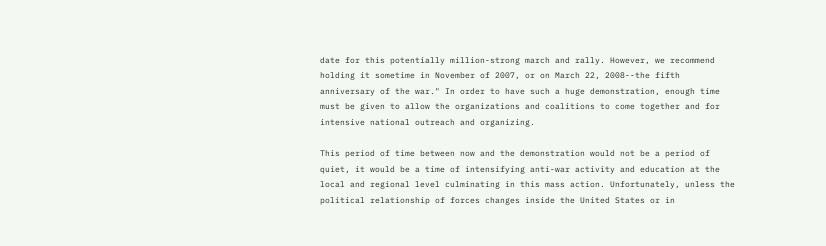date for this potentially million-strong march and rally. However, we recommend holding it sometime in November of 2007, or on March 22, 2008--the fifth anniversary of the war." In order to have such a huge demonstration, enough time must be given to allow the organizations and coalitions to come together and for intensive national outreach and organizing.

This period of time between now and the demonstration would not be a period of quiet, it would be a time of intensifying anti-war activity and education at the local and regional level culminating in this mass action. Unfortunately, unless the political relationship of forces changes inside the United States or in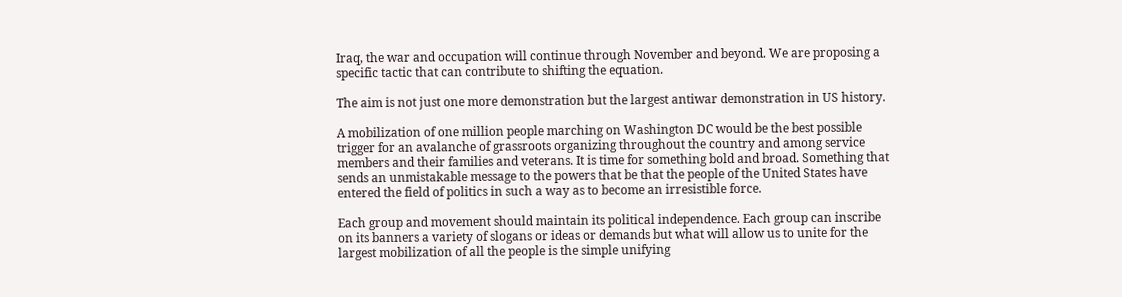Iraq, the war and occupation will continue through November and beyond. We are proposing a specific tactic that can contribute to shifting the equation.

The aim is not just one more demonstration but the largest antiwar demonstration in US history.

A mobilization of one million people marching on Washington DC would be the best possible trigger for an avalanche of grassroots organizing throughout the country and among service members and their families and veterans. It is time for something bold and broad. Something that sends an unmistakable message to the powers that be that the people of the United States have entered the field of politics in such a way as to become an irresistible force.

Each group and movement should maintain its political independence. Each group can inscribe on its banners a variety of slogans or ideas or demands but what will allow us to unite for the largest mobilization of all the people is the simple unifying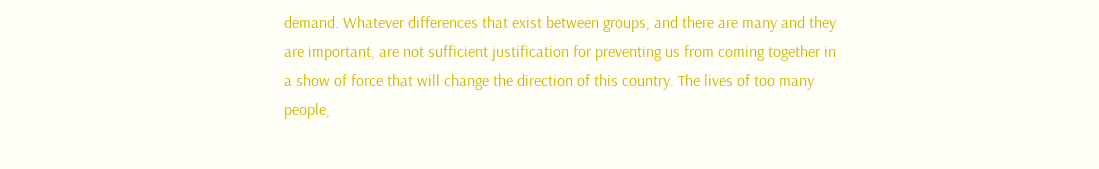demand. Whatever differences that exist between groups, and there are many and they are important, are not sufficient justification for preventing us from coming together in a show of force that will change the direction of this country. The lives of too many people,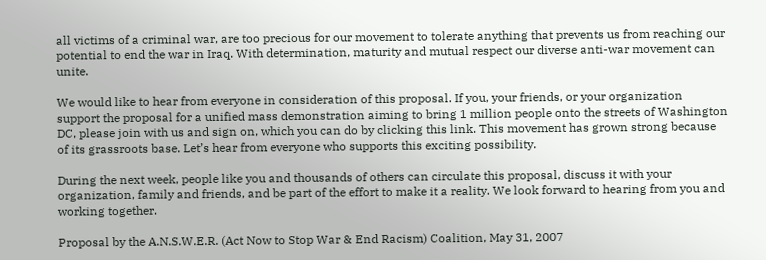all victims of a criminal war, are too precious for our movement to tolerate anything that prevents us from reaching our potential to end the war in Iraq. With determination, maturity and mutual respect our diverse anti-war movement can unite.

We would like to hear from everyone in consideration of this proposal. If you, your friends, or your organization support the proposal for a unified mass demonstration aiming to bring 1 million people onto the streets of Washington DC, please join with us and sign on, which you can do by clicking this link. This movement has grown strong because of its grassroots base. Let’s hear from everyone who supports this exciting possibility.

During the next week, people like you and thousands of others can circulate this proposal, discuss it with your organization, family and friends, and be part of the effort to make it a reality. We look forward to hearing from you and working together.

Proposal by the A.N.S.W.E.R. (Act Now to Stop War & End Racism) Coalition, May 31, 2007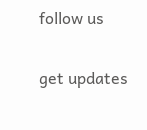follow us

get updates